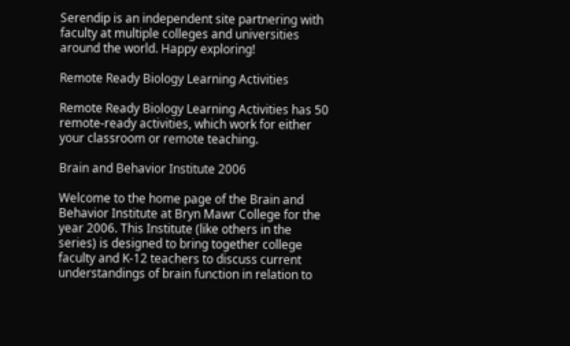Serendip is an independent site partnering with faculty at multiple colleges and universities around the world. Happy exploring!

Remote Ready Biology Learning Activities

Remote Ready Biology Learning Activities has 50 remote-ready activities, which work for either your classroom or remote teaching.

Brain and Behavior Institute 2006

Welcome to the home page of the Brain and Behavior Institute at Bryn Mawr College for the year 2006. This Institute (like others in the series) is designed to bring together college faculty and K-12 teachers to discuss current understandings of brain function in relation to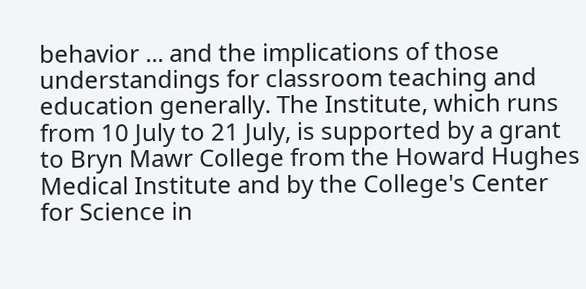behavior ... and the implications of those understandings for classroom teaching and education generally. The Institute, which runs from 10 July to 21 July, is supported by a grant to Bryn Mawr College from the Howard Hughes Medical Institute and by the College's Center for Science in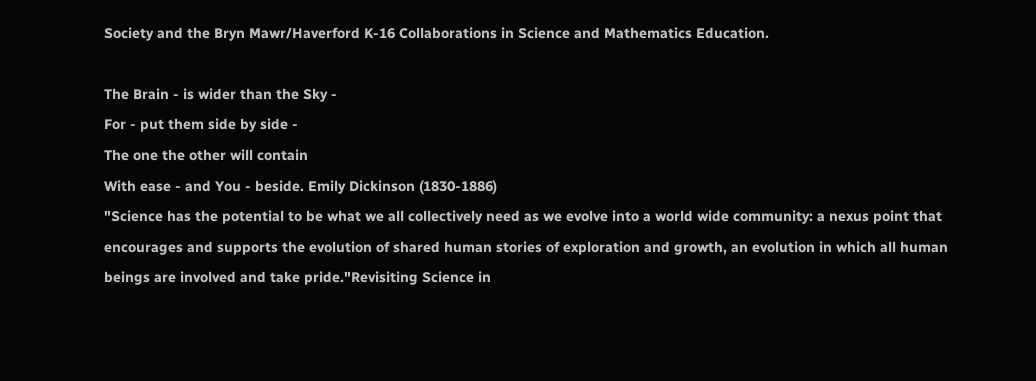Society and the Bryn Mawr/Haverford K-16 Collaborations in Science and Mathematics Education.

The Brain - is wider than the Sky -
For - put them side by side -
The one the other will contain
With ease - and You - beside. Emily Dickinson (1830-1886)
"Science has the potential to be what we all collectively need as we evolve into a world wide community: a nexus point that encourages and supports the evolution of shared human stories of exploration and growth, an evolution in which all human beings are involved and take pride."Revisiting Science in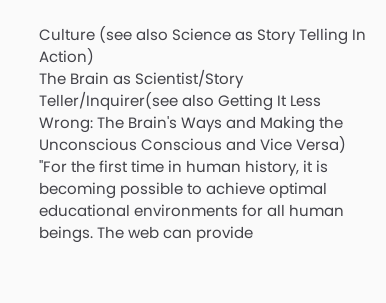Culture (see also Science as Story Telling In Action)
The Brain as Scientist/Story Teller/Inquirer(see also Getting It Less Wrong: The Brain's Ways and Making the Unconscious Conscious and Vice Versa)
"For the first time in human history, it is becoming possible to achieve optimal educational environments for all human beings. The web can provide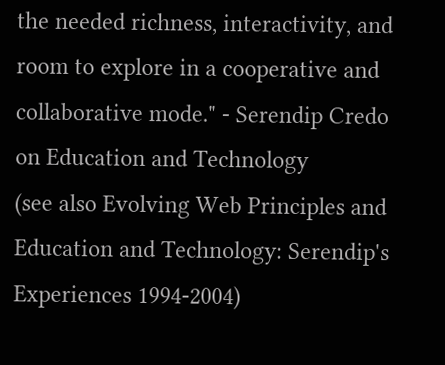the needed richness, interactivity, and room to explore in a cooperative and collaborative mode." - Serendip Credo on Education and Technology
(see also Evolving Web Principles and Education and Technology: Serendip's Experiences 1994-2004)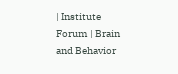| Institute Forum | Brain and Behavior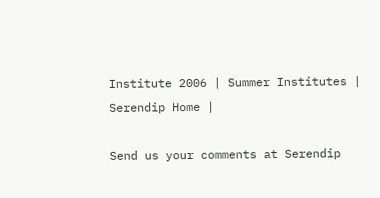Institute 2006 | Summer Institutes | Serendip Home |

Send us your comments at Serendip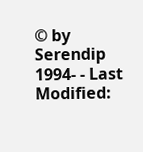© by Serendip 1994- - Last Modified: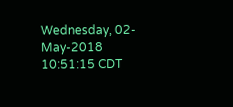Wednesday, 02-May-2018 10:51:15 CDT